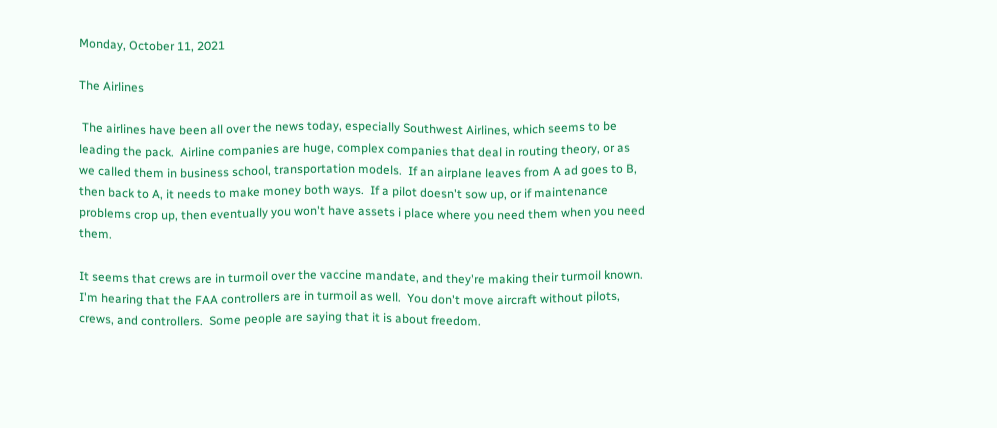Monday, October 11, 2021

The Airlines

 The airlines have been all over the news today, especially Southwest Airlines, which seems to be leading the pack.  Airline companies are huge, complex companies that deal in routing theory, or as we called them in business school, transportation models.  If an airplane leaves from A ad goes to B, then back to A, it needs to make money both ways.  If a pilot doesn't sow up, or if maintenance problems crop up, then eventually you won't have assets i place where you need them when you need them.

It seems that crews are in turmoil over the vaccine mandate, and they're making their turmoil known.  I'm hearing that the FAA controllers are in turmoil as well.  You don't move aircraft without pilots, crews, and controllers.  Some people are saying that it is about freedom.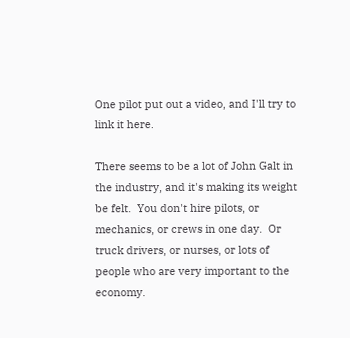One pilot put out a video, and I'll try to link it here.

There seems to be a lot of John Galt in the industry, and it's making its weight be felt.  You don't hire pilots, or mechanics, or crews in one day.  Or truck drivers, or nurses, or lots of people who are very important to the economy.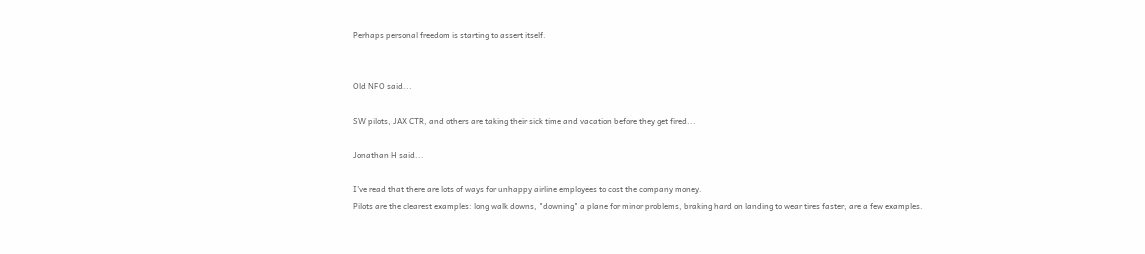Perhaps personal freedom is starting to assert itself.


Old NFO said...

SW pilots, JAX CTR, and others are taking their sick time and vacation before they get fired...

Jonathan H said...

I've read that there are lots of ways for unhappy airline employees to cost the company money.
Pilots are the clearest examples: long walk downs, "downing" a plane for minor problems, braking hard on landing to wear tires faster, are a few examples.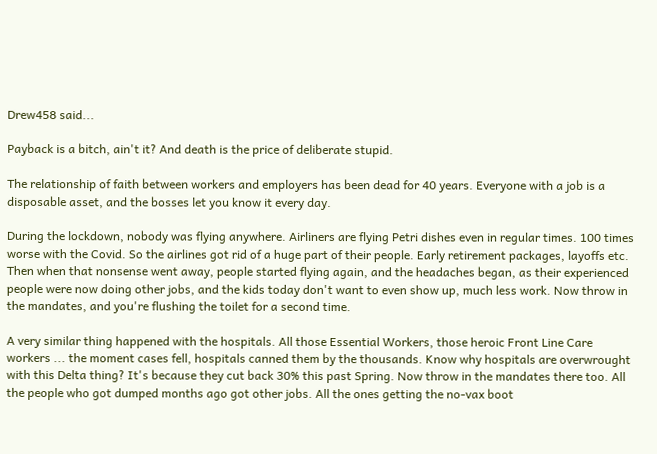Drew458 said...

Payback is a bitch, ain't it? And death is the price of deliberate stupid.

The relationship of faith between workers and employers has been dead for 40 years. Everyone with a job is a disposable asset, and the bosses let you know it every day.

During the lockdown, nobody was flying anywhere. Airliners are flying Petri dishes even in regular times. 100 times worse with the Covid. So the airlines got rid of a huge part of their people. Early retirement packages, layoffs etc. Then when that nonsense went away, people started flying again, and the headaches began, as their experienced people were now doing other jobs, and the kids today don't want to even show up, much less work. Now throw in the mandates, and you're flushing the toilet for a second time.

A very similar thing happened with the hospitals. All those Essential Workers, those heroic Front Line Care workers ... the moment cases fell, hospitals canned them by the thousands. Know why hospitals are overwrought with this Delta thing? It's because they cut back 30% this past Spring. Now throw in the mandates there too. All the people who got dumped months ago got other jobs. All the ones getting the no-vax boot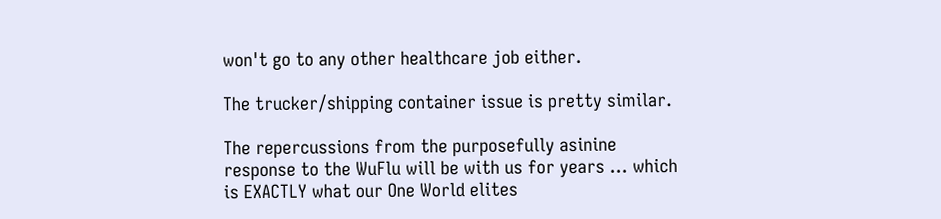won't go to any other healthcare job either.

The trucker/shipping container issue is pretty similar.

The repercussions from the purposefully asinine response to the WuFlu will be with us for years ... which is EXACTLY what our One World elites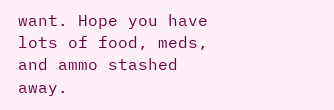want. Hope you have lots of food, meds, and ammo stashed away.